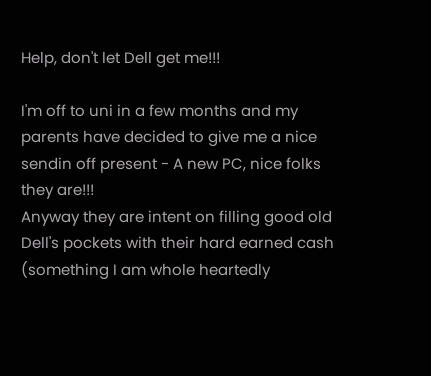Help, don't let Dell get me!!!

I'm off to uni in a few months and my parents have decided to give me a nice sendin off present - A new PC, nice folks they are!!!
Anyway they are intent on filling good old Dell's pockets with their hard earned cash (something I am whole heartedly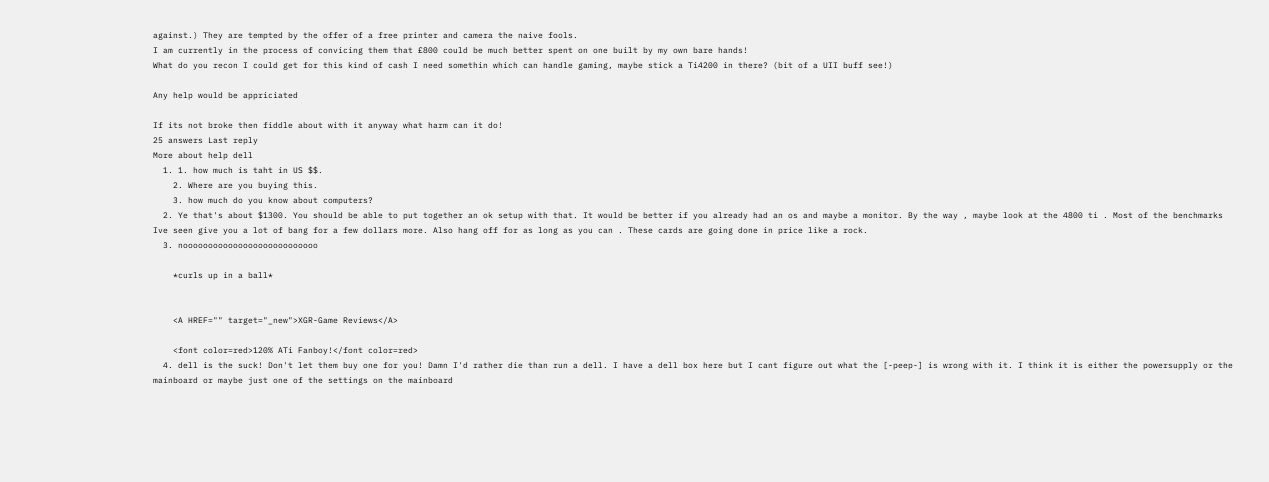against.) They are tempted by the offer of a free printer and camera the naive fools.
I am currently in the process of convicing them that £800 could be much better spent on one built by my own bare hands!
What do you recon I could get for this kind of cash I need somethin which can handle gaming, maybe stick a Ti4200 in there? (bit of a UII buff see!)

Any help would be appriciated

If its not broke then fiddle about with it anyway what harm can it do!
25 answers Last reply
More about help dell
  1. 1. how much is taht in US $$.
    2. Where are you buying this.
    3. how much do you know about computers?
  2. Ye that's about $1300. You should be able to put together an ok setup with that. It would be better if you already had an os and maybe a monitor. By the way , maybe look at the 4800 ti . Most of the benchmarks Ive seen give you a lot of bang for a few dollars more. Also hang off for as long as you can . These cards are going done in price like a rock.
  3. nooooooooooooooooooooooooooo

    *curls up in a ball*


    <A HREF="" target="_new">XGR-Game Reviews</A>

    <font color=red>120% ATi Fanboy!</font color=red>
  4. dell is the suck! Don't let them buy one for you! Damn I'd rather die than run a dell. I have a dell box here but I cant figure out what the [-peep-] is wrong with it. I think it is either the powersupply or the mainboard or maybe just one of the settings on the mainboard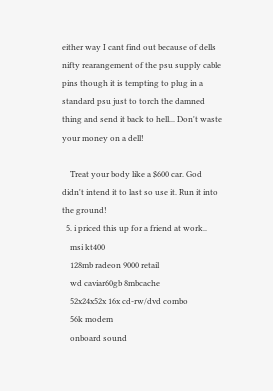either way I cant find out because of dells nifty rearangement of the psu supply cable pins though it is tempting to plug in a standard psu just to torch the damned thing and send it back to hell... Don't waste your money on a dell!

    Treat your body like a $600 car. God didn't intend it to last so use it. Run it into the ground!
  5. i priced this up for a friend at work..
    msi kt400
    128mb radeon 9000 retail
    wd caviar60gb 8mbcache
    52x24x52x 16x cd-rw/dvd combo
    56k modem
    onboard sound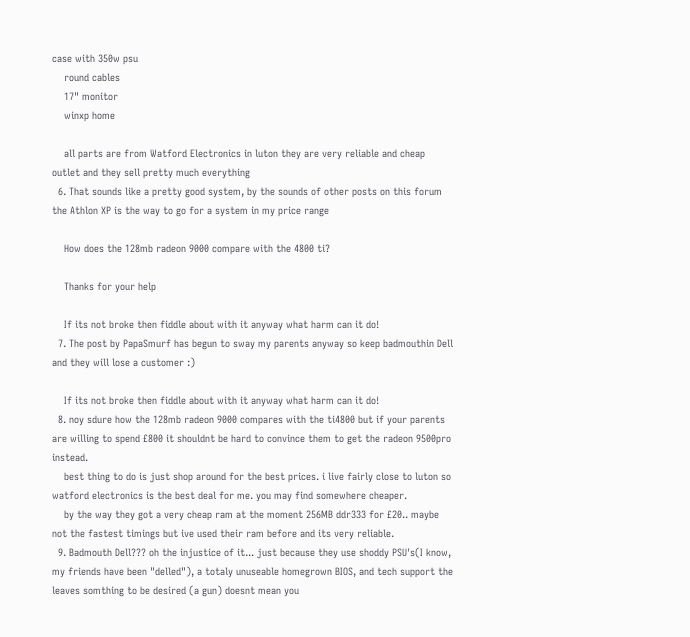case with 350w psu
    round cables
    17" monitor
    winxp home

    all parts are from Watford Electronics in luton they are very reliable and cheap outlet and they sell pretty much everything
  6. That sounds like a pretty good system, by the sounds of other posts on this forum the Athlon XP is the way to go for a system in my price range

    How does the 128mb radeon 9000 compare with the 4800 ti?

    Thanks for your help

    If its not broke then fiddle about with it anyway what harm can it do!
  7. The post by PapaSmurf has begun to sway my parents anyway so keep badmouthin Dell and they will lose a customer :)

    If its not broke then fiddle about with it anyway what harm can it do!
  8. noy sdure how the 128mb radeon 9000 compares with the ti4800 but if your parents are willing to spend £800 it shouldnt be hard to convince them to get the radeon 9500pro instead.
    best thing to do is just shop around for the best prices. i live fairly close to luton so watford electronics is the best deal for me. you may find somewhere cheaper.
    by the way they got a very cheap ram at the moment 256MB ddr333 for £20.. maybe not the fastest timings but ive used their ram before and its very reliable.
  9. Badmouth Dell??? oh the injustice of it... just because they use shoddy PSU's(I know, my friends have been "delled"), a totaly unuseable homegrown BIOS, and tech support the leaves somthing to be desired (a gun) doesnt mean you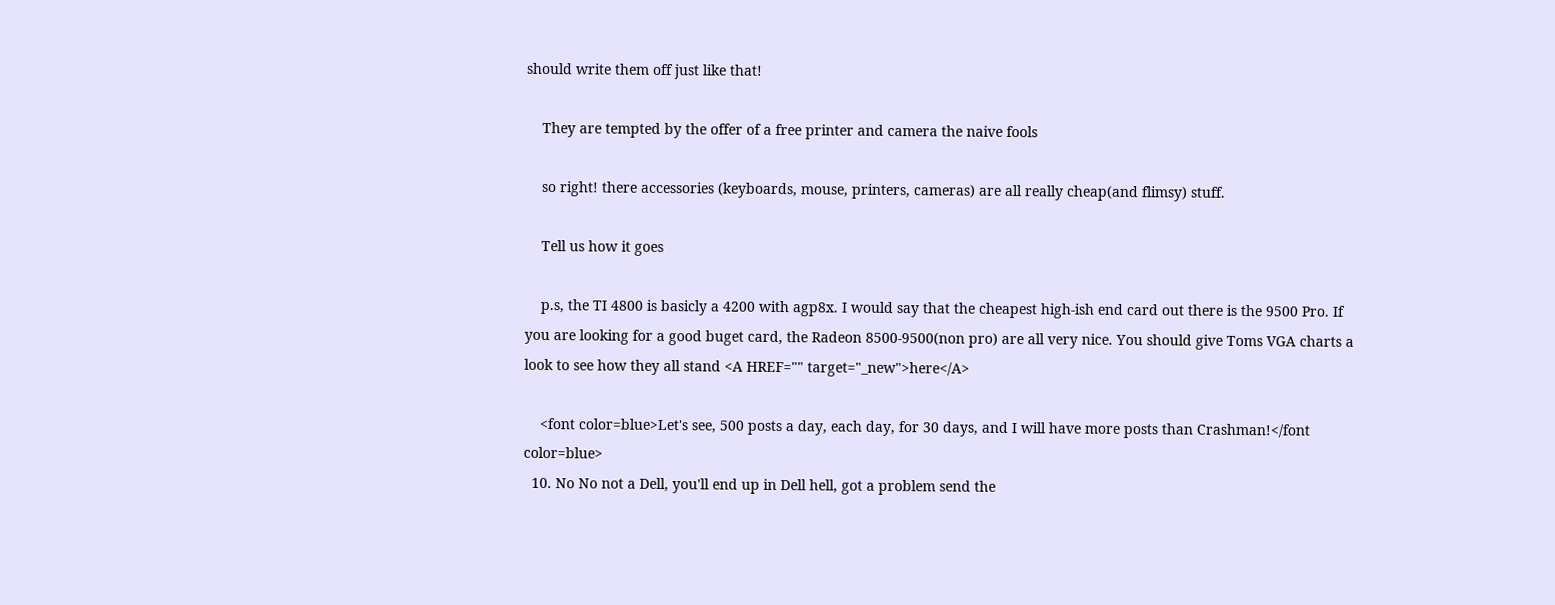should write them off just like that!

    They are tempted by the offer of a free printer and camera the naive fools

    so right! there accessories (keyboards, mouse, printers, cameras) are all really cheap(and flimsy) stuff.

    Tell us how it goes

    p.s, the TI 4800 is basicly a 4200 with agp8x. I would say that the cheapest high-ish end card out there is the 9500 Pro. If you are looking for a good buget card, the Radeon 8500-9500(non pro) are all very nice. You should give Toms VGA charts a look to see how they all stand <A HREF="" target="_new">here</A>

    <font color=blue>Let's see, 500 posts a day, each day, for 30 days, and I will have more posts than Crashman!</font color=blue>
  10. No No not a Dell, you'll end up in Dell hell, got a problem send the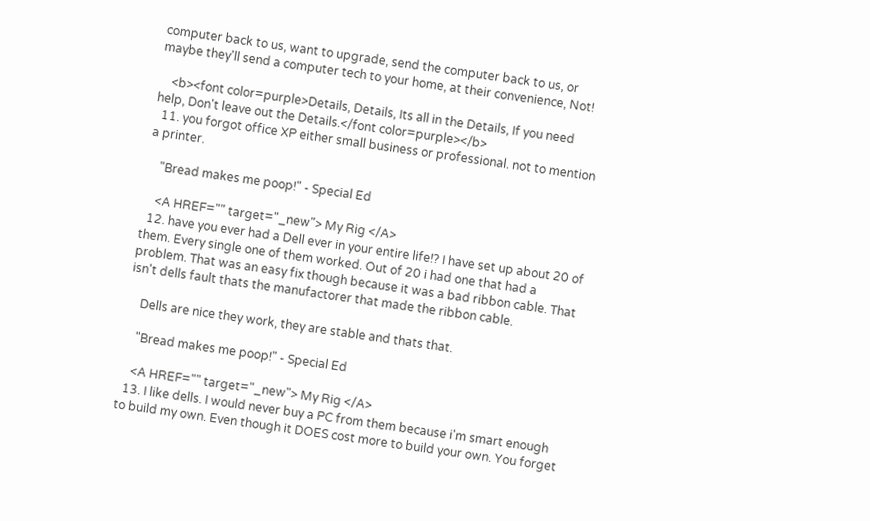computer back to us, want to upgrade, send the computer back to us, or maybe they'll send a computer tech to your home, at their convenience, Not!

    <b><font color=purple>Details, Details, Its all in the Details, If you need help, Don't leave out the Details.</font color=purple></b>
  11. you forgot office XP either small business or professional. not to mention a printer.

    "Bread makes me poop!" - Special Ed

    <A HREF="" target="_new"> My Rig </A>
  12. have you ever had a Dell ever in your entire life!? I have set up about 20 of them. Every single one of them worked. Out of 20 i had one that had a problem. That was an easy fix though because it was a bad ribbon cable. That isn't dells fault thats the manufactorer that made the ribbon cable.

    Dells are nice they work, they are stable and thats that.

    "Bread makes me poop!" - Special Ed

    <A HREF="" target="_new"> My Rig </A>
  13. I like dells. I would never buy a PC from them because i'm smart enough to build my own. Even though it DOES cost more to build your own. You forget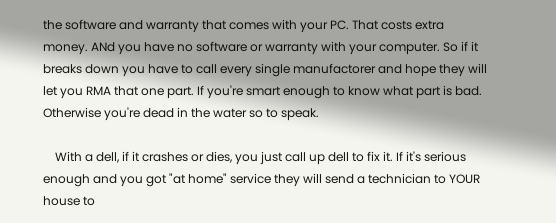the software and warranty that comes with your PC. That costs extra money. ANd you have no software or warranty with your computer. So if it breaks down you have to call every single manufactorer and hope they will let you RMA that one part. If you're smart enough to know what part is bad. Otherwise you're dead in the water so to speak.

    With a dell, if it crashes or dies, you just call up dell to fix it. If it's serious enough and you got "at home" service they will send a technician to YOUR house to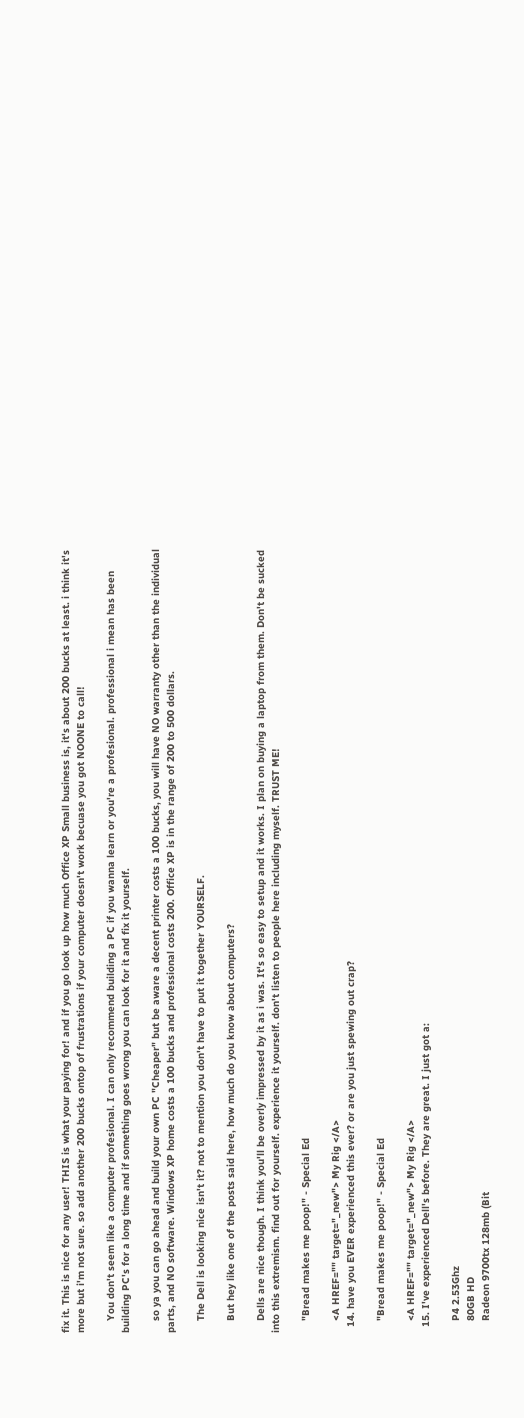fix it. This is nice for any user! THIS is what your paying for! and if you go look up how much Office XP Small business is, it's about 200 bucks at least. i think it's more but i'm not sure. so add another 200 bucks ontop of frustrations if your computer doesn't work becuase you got NOONE to call!

    You don't seem like a computer profesional. I can only recommend building a PC if you wanna learn or you're a profesional. professional i mean has been building PC's for a long time and if something goes wrong you can look for it and fix it yourself.

    so ya you can go ahead and build your own PC "Cheaper" but be aware a decent printer costs a 100 bucks, you will have NO warranty other than the individual parts, and NO software. Windows XP home costs a 100 bucks and professional costs 200. Office XP is in the range of 200 to 500 dollars.

    The Dell is looking nice isn't it? not to mention you don't have to put it together YOURSELF.

    But hey like one of the posts said here, how much do you know about computers?

    Dells are nice though. I think you'll be overly impressed by it as i was. It's so easy to setup and it works. I plan on buying a laptop from them. Don't be sucked into this extremism. find out for yourself. experience it yourself. don't listen to people here including myself. TRUST ME!

    "Bread makes me poop!" - Special Ed

    <A HREF="" target="_new"> My Rig </A>
  14. have you EVER experienced this ever? or are you just spewing out crap?

    "Bread makes me poop!" - Special Ed

    <A HREF="" target="_new"> My Rig </A>
  15. I've experienced Dell's before. They are great. I just got a:

    P4 2.53Ghz
    80GB HD
    Radeon 9700tx 128mb (Bit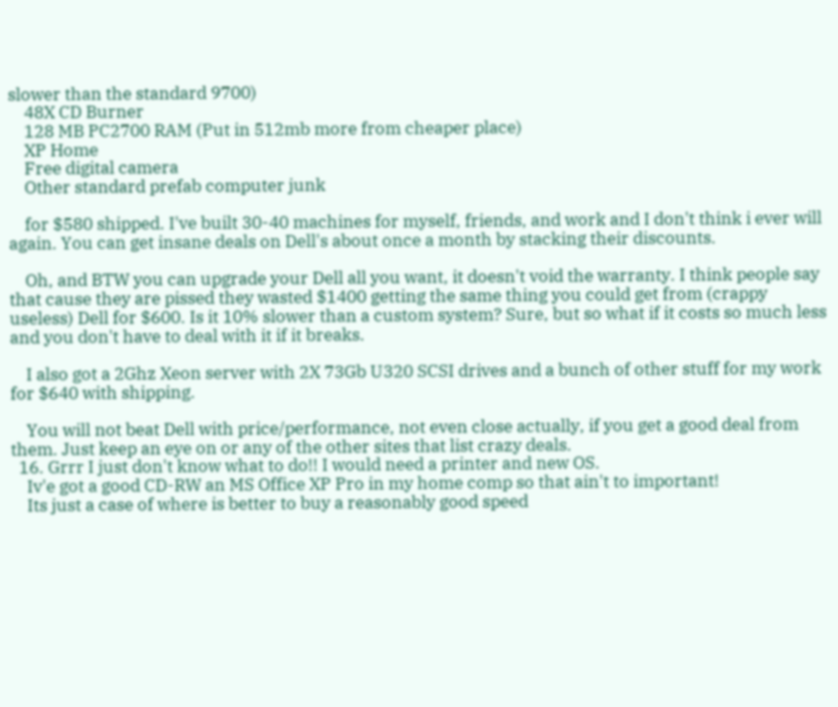slower than the standard 9700)
    48X CD Burner
    128 MB PC2700 RAM (Put in 512mb more from cheaper place)
    XP Home
    Free digital camera
    Other standard prefab computer junk

    for $580 shipped. I've built 30-40 machines for myself, friends, and work and I don't think i ever will again. You can get insane deals on Dell's about once a month by stacking their discounts.

    Oh, and BTW you can upgrade your Dell all you want, it doesn't void the warranty. I think people say that cause they are pissed they wasted $1400 getting the same thing you could get from (crappy useless) Dell for $600. Is it 10% slower than a custom system? Sure, but so what if it costs so much less and you don't have to deal with it if it breaks.

    I also got a 2Ghz Xeon server with 2X 73Gb U320 SCSI drives and a bunch of other stuff for my work for $640 with shipping.

    You will not beat Dell with price/performance, not even close actually, if you get a good deal from them. Just keep an eye on or any of the other sites that list crazy deals.
  16. Grrr I just don't know what to do!! I would need a printer and new OS.
    Iv'e got a good CD-RW an MS Office XP Pro in my home comp so that ain't to important!
    Its just a case of where is better to buy a reasonably good speed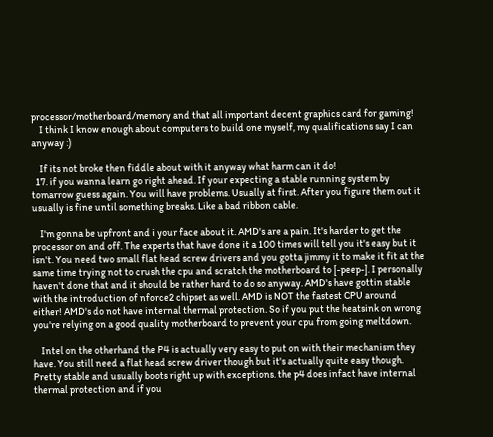processor/motherboard/memory and that all important decent graphics card for gaming!
    I think I know enough about computers to build one myself, my qualifications say I can anyway :)

    If its not broke then fiddle about with it anyway what harm can it do!
  17. if you wanna learn go right ahead. If your expecting a stable running system by tomarrow guess again. You will have problems. Usually at first. After you figure them out it usually is fine until something breaks. Like a bad ribbon cable.

    I'm gonna be upfront and i your face about it. AMD's are a pain. It's harder to get the processor on and off. The experts that have done it a 100 times will tell you it's easy but it isn't. You need two small flat head screw drivers and you gotta jimmy it to make it fit at the same time trying not to crush the cpu and scratch the motherboard to [-peep-]. I personally haven't done that and it should be rather hard to do so anyway. AMD's have gottin stable with the introduction of nforce2 chipset as well. AMD is NOT the fastest CPU around either! AMD's do not have internal thermal protection. So if you put the heatsink on wrong you're relying on a good quality motherboard to prevent your cpu from going meltdown.

    Intel on the otherhand the P4 is actually very easy to put on with their mechanism they have. You still need a flat head screw driver though but it's actually quite easy though. Pretty stable and usually boots right up with exceptions. the p4 does infact have internal thermal protection and if you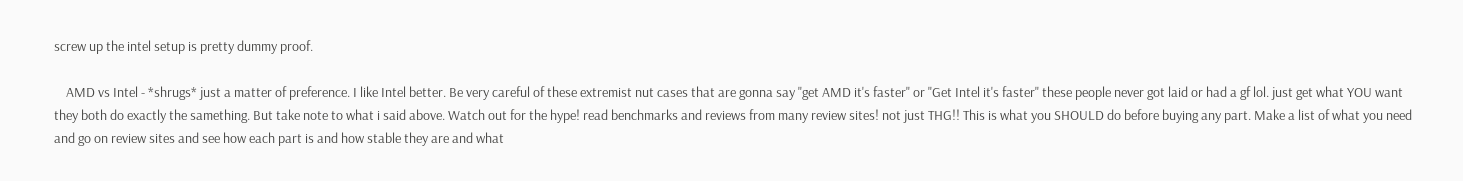screw up the intel setup is pretty dummy proof.

    AMD vs Intel - *shrugs* just a matter of preference. I like Intel better. Be very careful of these extremist nut cases that are gonna say "get AMD it's faster" or "Get Intel it's faster" these people never got laid or had a gf lol. just get what YOU want they both do exactly the samething. But take note to what i said above. Watch out for the hype! read benchmarks and reviews from many review sites! not just THG!! This is what you SHOULD do before buying any part. Make a list of what you need and go on review sites and see how each part is and how stable they are and what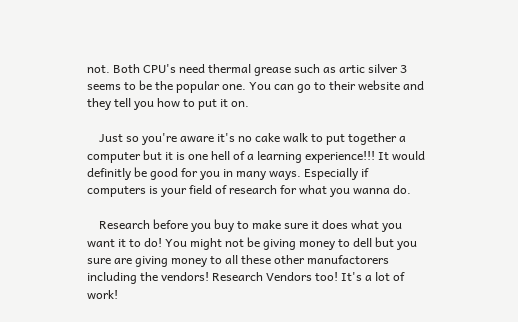not. Both CPU's need thermal grease such as artic silver 3 seems to be the popular one. You can go to their website and they tell you how to put it on.

    Just so you're aware it's no cake walk to put together a computer but it is one hell of a learning experience!!! It would definitly be good for you in many ways. Especially if computers is your field of research for what you wanna do.

    Research before you buy to make sure it does what you want it to do! You might not be giving money to dell but you sure are giving money to all these other manufactorers including the vendors! Research Vendors too! It's a lot of work!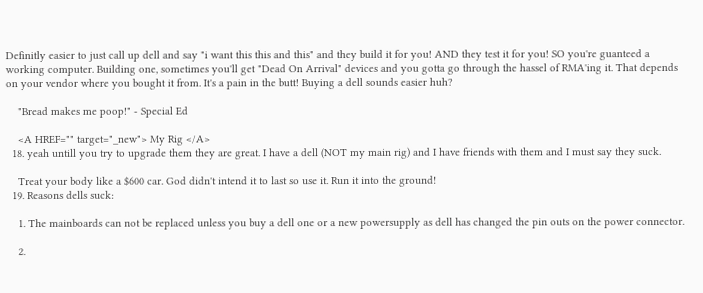Definitly easier to just call up dell and say "i want this this and this" and they build it for you! AND they test it for you! SO you're guanteed a working computer. Building one, sometimes you'll get "Dead On Arrival" devices and you gotta go through the hassel of RMA'ing it. That depends on your vendor where you bought it from. It's a pain in the butt! Buying a dell sounds easier huh?

    "Bread makes me poop!" - Special Ed

    <A HREF="" target="_new"> My Rig </A>
  18. yeah untill you try to upgrade them they are great. I have a dell (NOT my main rig) and I have friends with them and I must say they suck.

    Treat your body like a $600 car. God didn't intend it to last so use it. Run it into the ground!
  19. Reasons dells suck:

    1. The mainboards can not be replaced unless you buy a dell one or a new powersupply as dell has changed the pin outs on the power connector.

    2.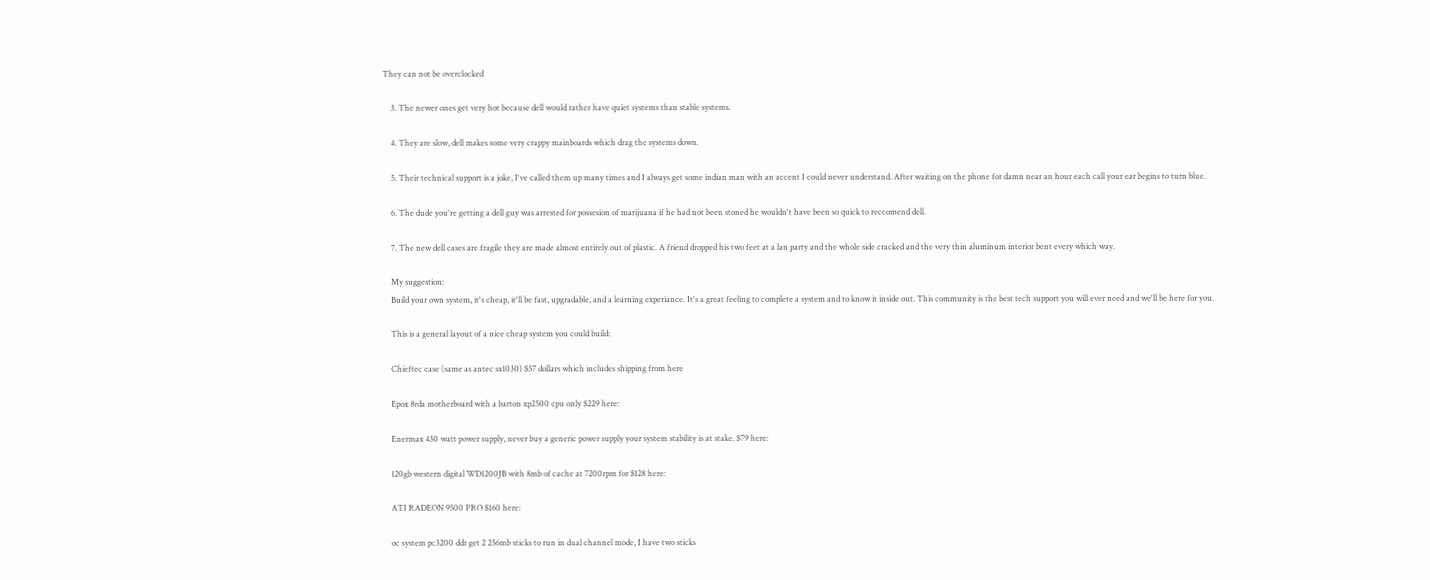They can not be overclocked

    3. The newer ones get very hot because dell would rather have quiet systems than stable systems.

    4. They are slow, dell makes some very crappy mainboards which drag the systems down.

    5. Their technical support is a joke, I've called them up many times and I always get some indian man with an accent I could never understand. After waiting on the phone for damn near an hour each call your ear begins to turn blue.

    6. The dude you're getting a dell guy was arrested for possesion of marijuana if he had not been stoned he wouldn't have been so quick to reccomend dell.

    7. The new dell cases are fragile they are made almost entirely out of plastic. A friend dropped his two feet at a lan party and the whole side cracked and the very thin aluminum interior bent every which way.

    My suggestion:
    Build your own system, it's cheap, it'll be fast, upgradable, and a learning experiance. It's a great feeling to complete a system and to know it inside out. This community is the best tech support you will ever need and we'll be here for you.

    This is a general layout of a nice cheap system you could build:

    Chieftec case (same as antec sx1030) $57 dollars which includes shipping from here

    Epox 8rda motherboard with a barton xp2500 cpu only $229 here:

    Enermax 430 watt power supply, never buy a generic power supply your system stability is at stake. $79 here:

    120gb western digital WD1200JB with 8mb of cache at 7200rpm for $128 here:

    ATI RADEON 9500 PRO $160 here:

    oc system pc3200 ddr get 2 256mb sticks to run in dual channel mode, I have two sticks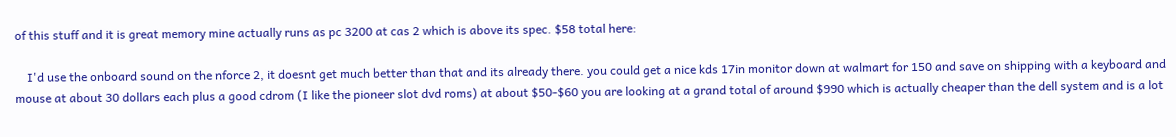of this stuff and it is great memory mine actually runs as pc 3200 at cas 2 which is above its spec. $58 total here:

    I'd use the onboard sound on the nforce 2, it doesnt get much better than that and its already there. you could get a nice kds 17in monitor down at walmart for 150 and save on shipping with a keyboard and mouse at about 30 dollars each plus a good cdrom (I like the pioneer slot dvd roms) at about $50-$60 you are looking at a grand total of around $990 which is actually cheaper than the dell system and is a lot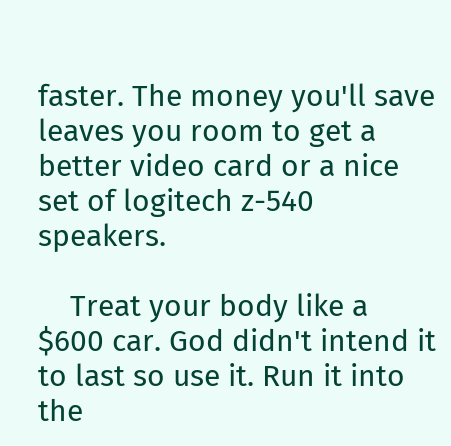faster. The money you'll save leaves you room to get a better video card or a nice set of logitech z-540 speakers.

    Treat your body like a $600 car. God didn't intend it to last so use it. Run it into the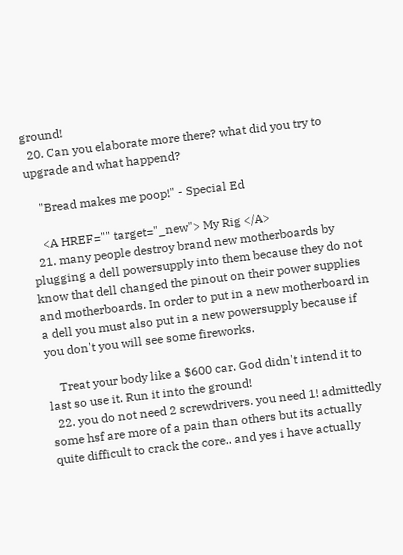ground!
  20. Can you elaborate more there? what did you try to upgrade and what happend?

    "Bread makes me poop!" - Special Ed

    <A HREF="" target="_new"> My Rig </A>
  21. many people destroy brand new motherboards by plugging a dell powersupply into them because they do not know that dell changed the pinout on their power supplies and motherboards. In order to put in a new motherboard in a dell you must also put in a new powersupply because if you don't you will see some fireworks.

    Treat your body like a $600 car. God didn't intend it to last so use it. Run it into the ground!
  22. you do not need 2 screwdrivers. you need 1! admittedly some hsf are more of a pain than others but its actually quite difficult to crack the core.. and yes i have actually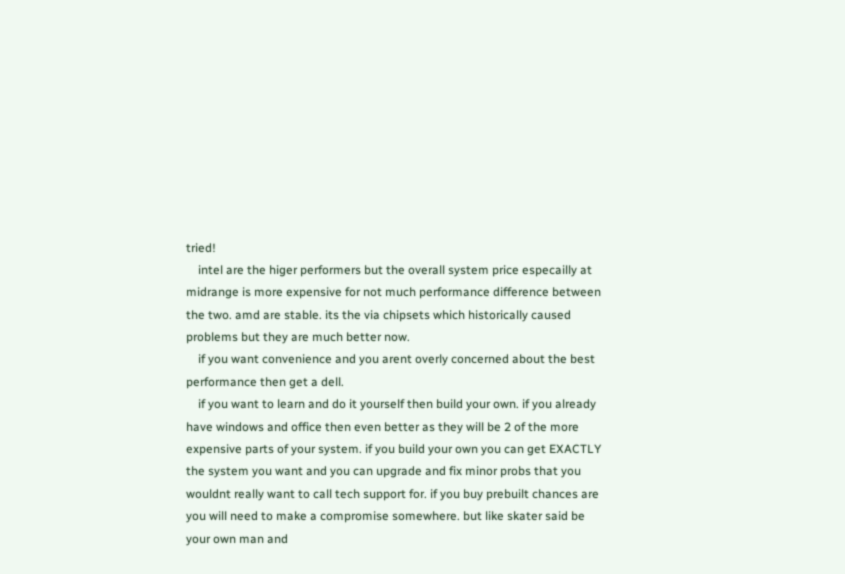tried!
    intel are the higer performers but the overall system price especailly at midrange is more expensive for not much performance difference between the two. amd are stable. its the via chipsets which historically caused problems but they are much better now.
    if you want convenience and you arent overly concerned about the best performance then get a dell.
    if you want to learn and do it yourself then build your own. if you already have windows and office then even better as they will be 2 of the more expensive parts of your system. if you build your own you can get EXACTLY the system you want and you can upgrade and fix minor probs that you wouldnt really want to call tech support for. if you buy prebuilt chances are you will need to make a compromise somewhere. but like skater said be your own man and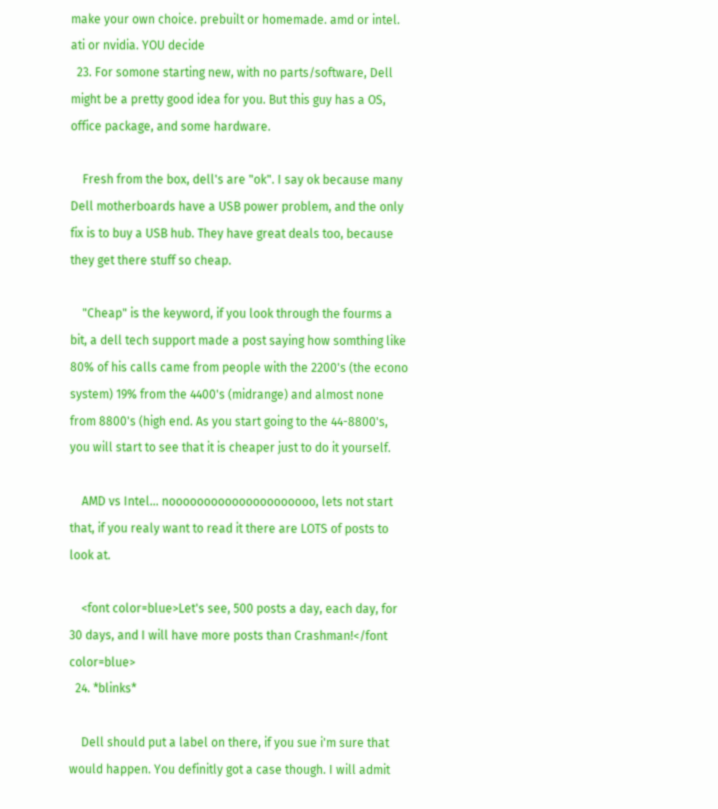make your own choice. prebuilt or homemade. amd or intel. ati or nvidia. YOU decide
  23. For somone starting new, with no parts/software, Dell might be a pretty good idea for you. But this guy has a OS, office package, and some hardware.

    Fresh from the box, dell's are "ok". I say ok because many Dell motherboards have a USB power problem, and the only fix is to buy a USB hub. They have great deals too, because they get there stuff so cheap.

    "Cheap" is the keyword, if you look through the fourms a bit, a dell tech support made a post saying how somthing like 80% of his calls came from people with the 2200's (the econo system) 19% from the 4400's (midrange) and almost none from 8800's (high end. As you start going to the 44-8800's, you will start to see that it is cheaper just to do it yourself.

    AMD vs Intel... nooooooooooooooooooooo, lets not start that, if you realy want to read it there are LOTS of posts to look at.

    <font color=blue>Let's see, 500 posts a day, each day, for 30 days, and I will have more posts than Crashman!</font color=blue>
  24. *blinks*

    Dell should put a label on there, if you sue i'm sure that would happen. You definitly got a case though. I will admit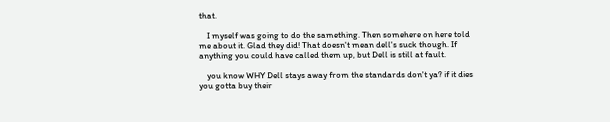that.

    I myself was going to do the samething. Then somehere on here told me about it. Glad they did! That doesn't mean dell's suck though. If anything you could have called them up, but Dell is still at fault.

    you know WHY Dell stays away from the standards don't ya? if it dies you gotta buy their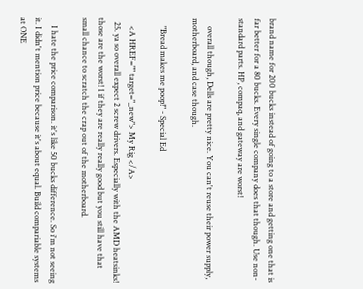brand name for 200 bucks instead of going to a store and getting one that is far better for a 80 bucks. Every single company does that though. Use non-standard parts. HP, compaq, and gateway are worst!

    overall though, Dells are pretty nice. You can't reuse their power supply, motherboard, and case though.

    "Bread makes me poop!" - Special Ed

    <A HREF="" target="_new"> My Rig </A>
  25. ya so overall expect 2 screw drivers. Especially with the AMD heatsinks! those are the worst! 1 if they are really really good but you still have that small chance to scratch the crap out of the motherboard.

    I hate the price comparison. it's like 50 bucks difference. So i'm not seeing it. I didn't mention price because it's about equal. Build compariable systems at ONE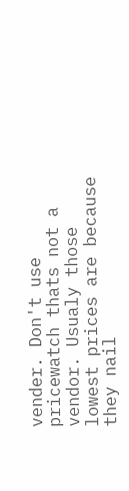vender. Don't use pricewatch thats not a vendor. Usualy those lowest prices are because they nail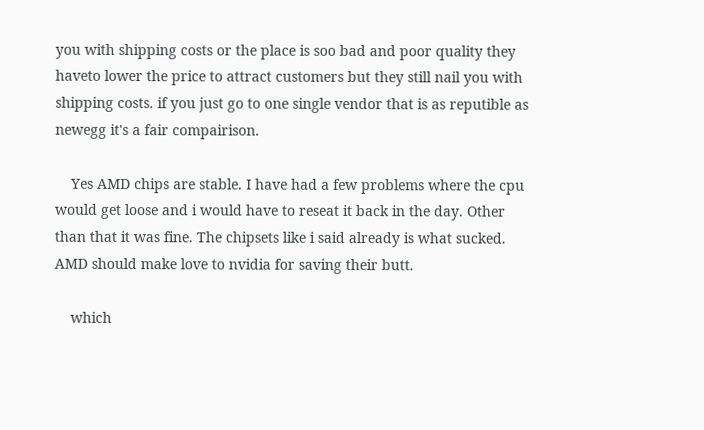you with shipping costs or the place is soo bad and poor quality they haveto lower the price to attract customers but they still nail you with shipping costs. if you just go to one single vendor that is as reputible as newegg it's a fair compairison.

    Yes AMD chips are stable. I have had a few problems where the cpu would get loose and i would have to reseat it back in the day. Other than that it was fine. The chipsets like i said already is what sucked. AMD should make love to nvidia for saving their butt.

    which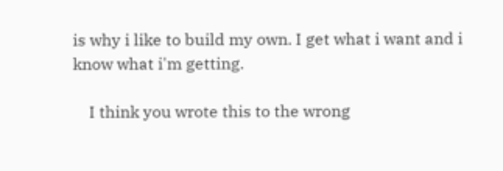is why i like to build my own. I get what i want and i know what i'm getting.

    I think you wrote this to the wrong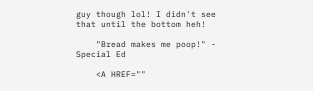guy though lol! I didn't see that until the bottom heh!

    "Bread makes me poop!" - Special Ed

    <A HREF=""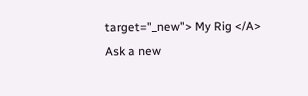target="_new"> My Rig </A>
Ask a new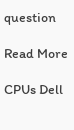question

Read More

CPUs Dell